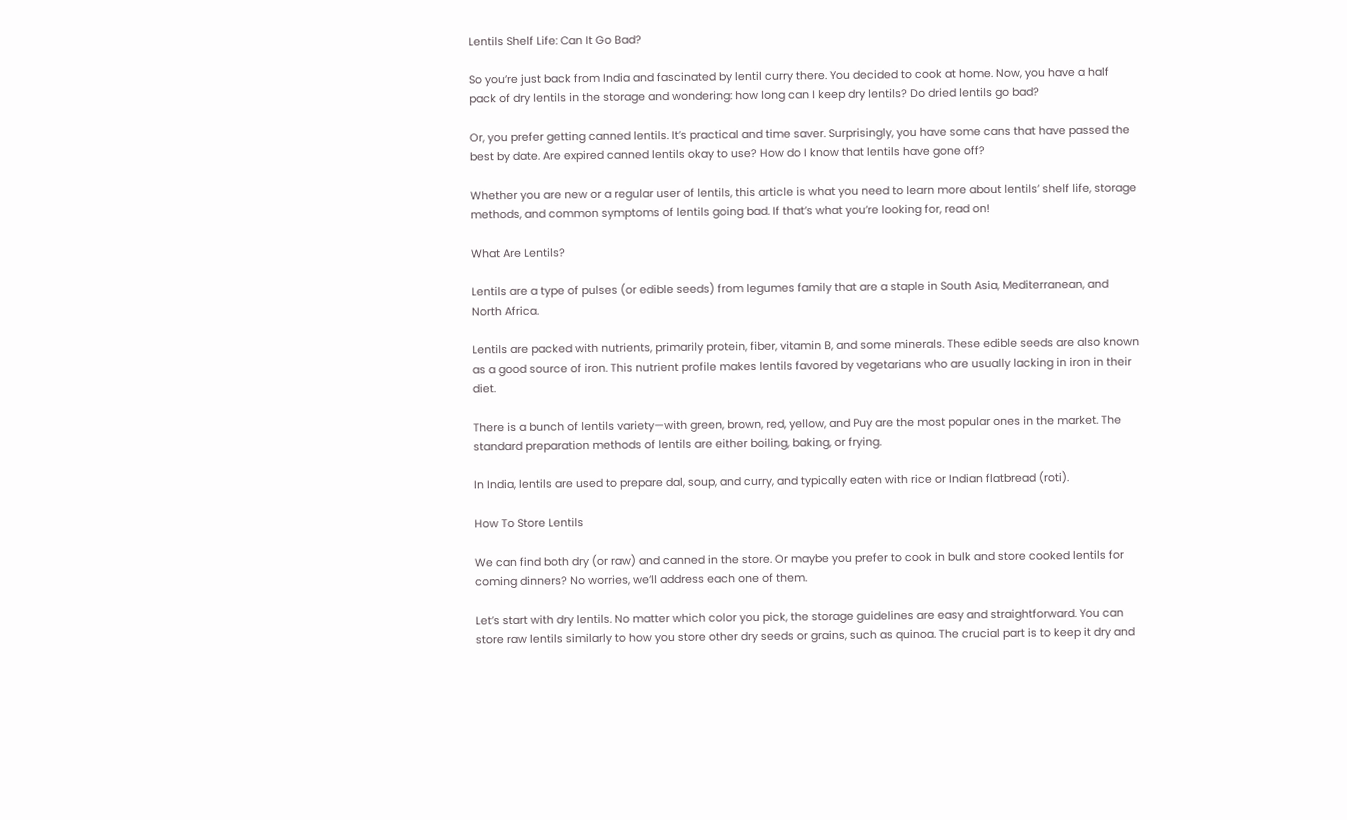Lentils Shelf Life: Can It Go Bad?

So you’re just back from India and fascinated by lentil curry there. You decided to cook at home. Now, you have a half pack of dry lentils in the storage and wondering: how long can I keep dry lentils? Do dried lentils go bad?

Or, you prefer getting canned lentils. It’s practical and time saver. Surprisingly, you have some cans that have passed the best by date. Are expired canned lentils okay to use? How do I know that lentils have gone off?

Whether you are new or a regular user of lentils, this article is what you need to learn more about lentils’ shelf life, storage methods, and common symptoms of lentils going bad. If that’s what you’re looking for, read on!

What Are Lentils?

Lentils are a type of pulses (or edible seeds) from legumes family that are a staple in South Asia, Mediterranean, and North Africa.

Lentils are packed with nutrients, primarily protein, fiber, vitamin B, and some minerals. These edible seeds are also known as a good source of iron. This nutrient profile makes lentils favored by vegetarians who are usually lacking in iron in their diet.

There is a bunch of lentils variety—with green, brown, red, yellow, and Puy are the most popular ones in the market. The standard preparation methods of lentils are either boiling, baking, or frying.

In India, lentils are used to prepare dal, soup, and curry, and typically eaten with rice or Indian flatbread (roti).

How To Store Lentils

We can find both dry (or raw) and canned in the store. Or maybe you prefer to cook in bulk and store cooked lentils for coming dinners? No worries, we’ll address each one of them.

Let’s start with dry lentils. No matter which color you pick, the storage guidelines are easy and straightforward. You can store raw lentils similarly to how you store other dry seeds or grains, such as quinoa. The crucial part is to keep it dry and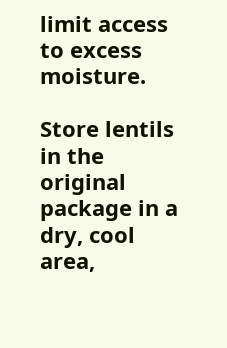limit access to excess moisture.

Store lentils in the original package in a dry, cool area,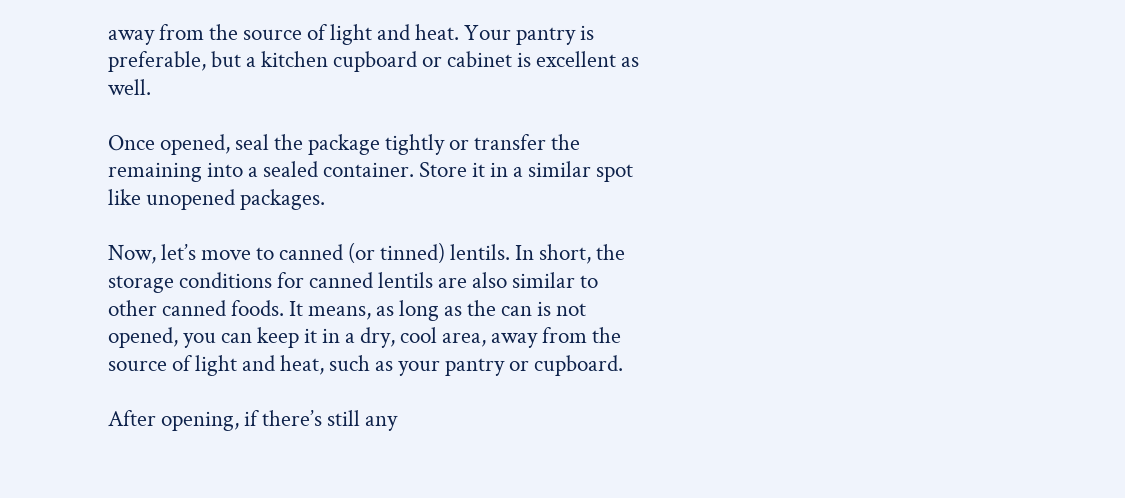away from the source of light and heat. Your pantry is preferable, but a kitchen cupboard or cabinet is excellent as well.

Once opened, seal the package tightly or transfer the remaining into a sealed container. Store it in a similar spot like unopened packages.

Now, let’s move to canned (or tinned) lentils. In short, the storage conditions for canned lentils are also similar to other canned foods. It means, as long as the can is not opened, you can keep it in a dry, cool area, away from the source of light and heat, such as your pantry or cupboard.

After opening, if there’s still any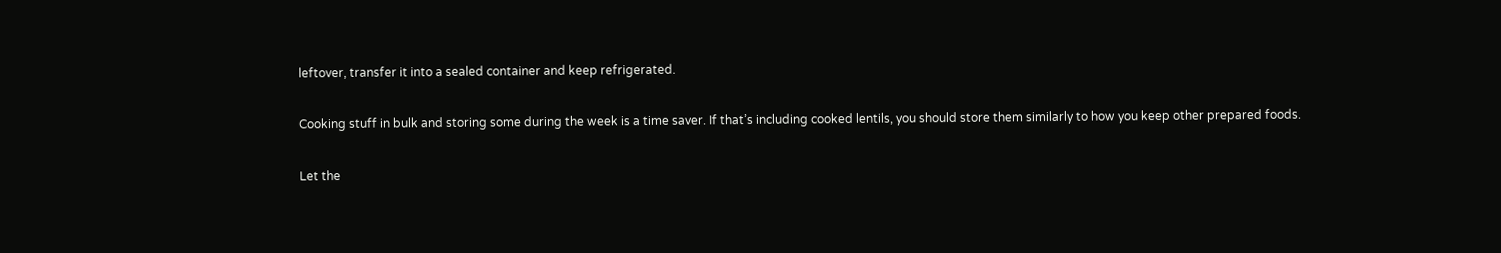leftover, transfer it into a sealed container and keep refrigerated.

Cooking stuff in bulk and storing some during the week is a time saver. If that’s including cooked lentils, you should store them similarly to how you keep other prepared foods.

Let the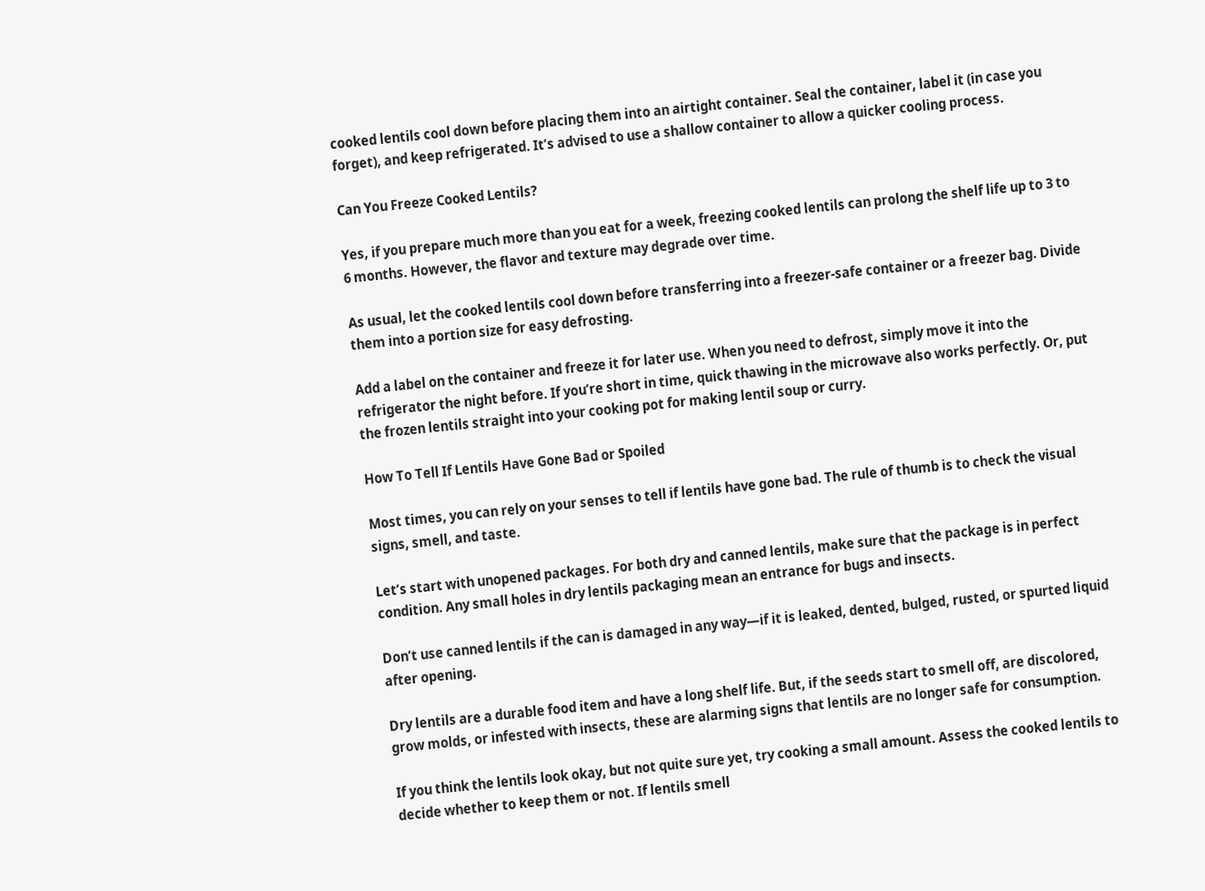cooked lentils cool down before placing them into an airtight container. Seal the container, label it (in case you forget), and keep refrigerated. It’s advised to use a shallow container to allow a quicker cooling process.

Can You Freeze Cooked Lentils?

Yes, if you prepare much more than you eat for a week, freezing cooked lentils can prolong the shelf life up to 3 to 6 months. However, the flavor and texture may degrade over time.

As usual, let the cooked lentils cool down before transferring into a freezer-safe container or a freezer bag. Divide them into a portion size for easy defrosting.

Add a label on the container and freeze it for later use. When you need to defrost, simply move it into the refrigerator the night before. If you’re short in time, quick thawing in the microwave also works perfectly. Or, put the frozen lentils straight into your cooking pot for making lentil soup or curry.

How To Tell If Lentils Have Gone Bad or Spoiled

Most times, you can rely on your senses to tell if lentils have gone bad. The rule of thumb is to check the visual signs, smell, and taste.

Let’s start with unopened packages. For both dry and canned lentils, make sure that the package is in perfect condition. Any small holes in dry lentils packaging mean an entrance for bugs and insects.

Don’t use canned lentils if the can is damaged in any way—if it is leaked, dented, bulged, rusted, or spurted liquid after opening.

Dry lentils are a durable food item and have a long shelf life. But, if the seeds start to smell off, are discolored, grow molds, or infested with insects, these are alarming signs that lentils are no longer safe for consumption.

If you think the lentils look okay, but not quite sure yet, try cooking a small amount. Assess the cooked lentils to decide whether to keep them or not. If lentils smell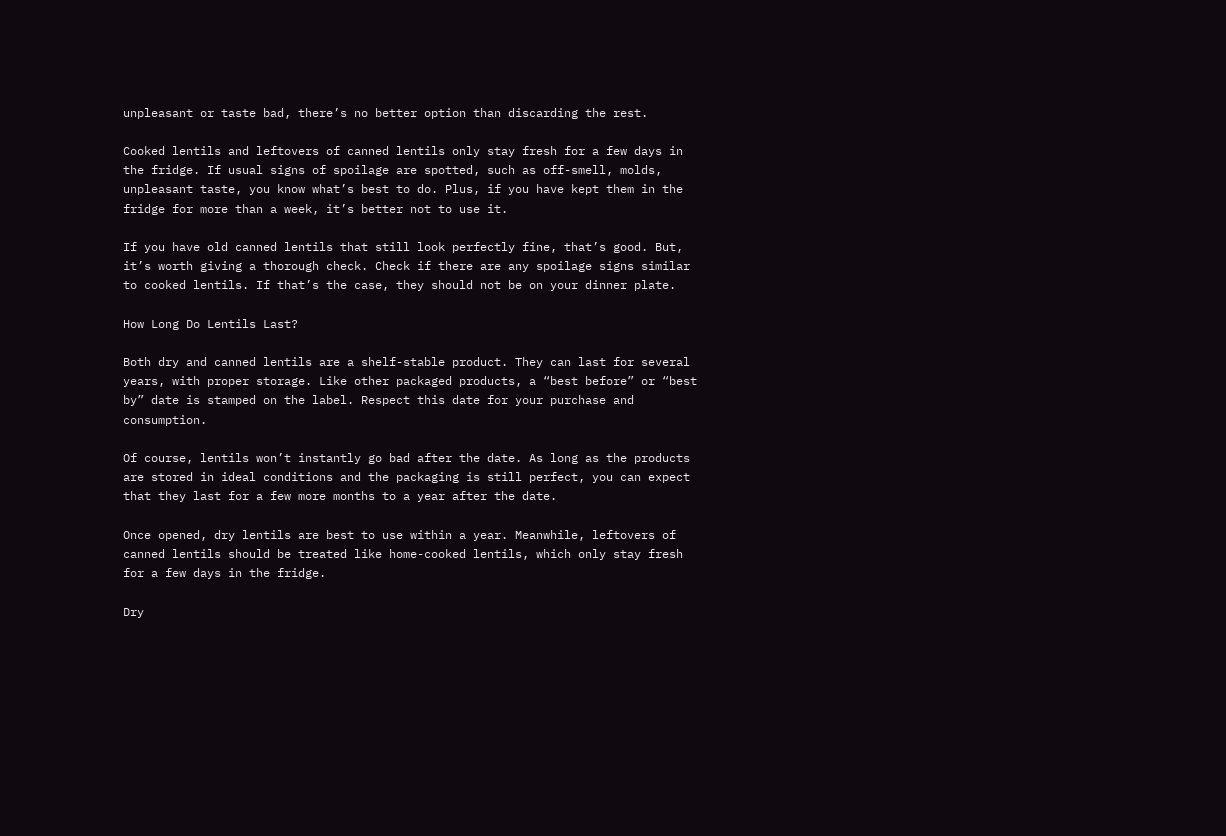unpleasant or taste bad, there’s no better option than discarding the rest.

Cooked lentils and leftovers of canned lentils only stay fresh for a few days in the fridge. If usual signs of spoilage are spotted, such as off-smell, molds, unpleasant taste, you know what’s best to do. Plus, if you have kept them in the fridge for more than a week, it’s better not to use it.

If you have old canned lentils that still look perfectly fine, that’s good. But, it’s worth giving a thorough check. Check if there are any spoilage signs similar to cooked lentils. If that’s the case, they should not be on your dinner plate.

How Long Do Lentils Last?

Both dry and canned lentils are a shelf-stable product. They can last for several years, with proper storage. Like other packaged products, a “best before” or “best by” date is stamped on the label. Respect this date for your purchase and consumption.

Of course, lentils won’t instantly go bad after the date. As long as the products are stored in ideal conditions and the packaging is still perfect, you can expect that they last for a few more months to a year after the date.

Once opened, dry lentils are best to use within a year. Meanwhile, leftovers of canned lentils should be treated like home-cooked lentils, which only stay fresh for a few days in the fridge.

Dry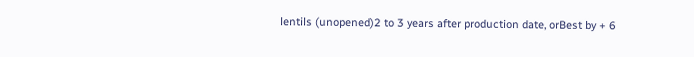lentils (unopened)2 to 3 years after production date, orBest by + 6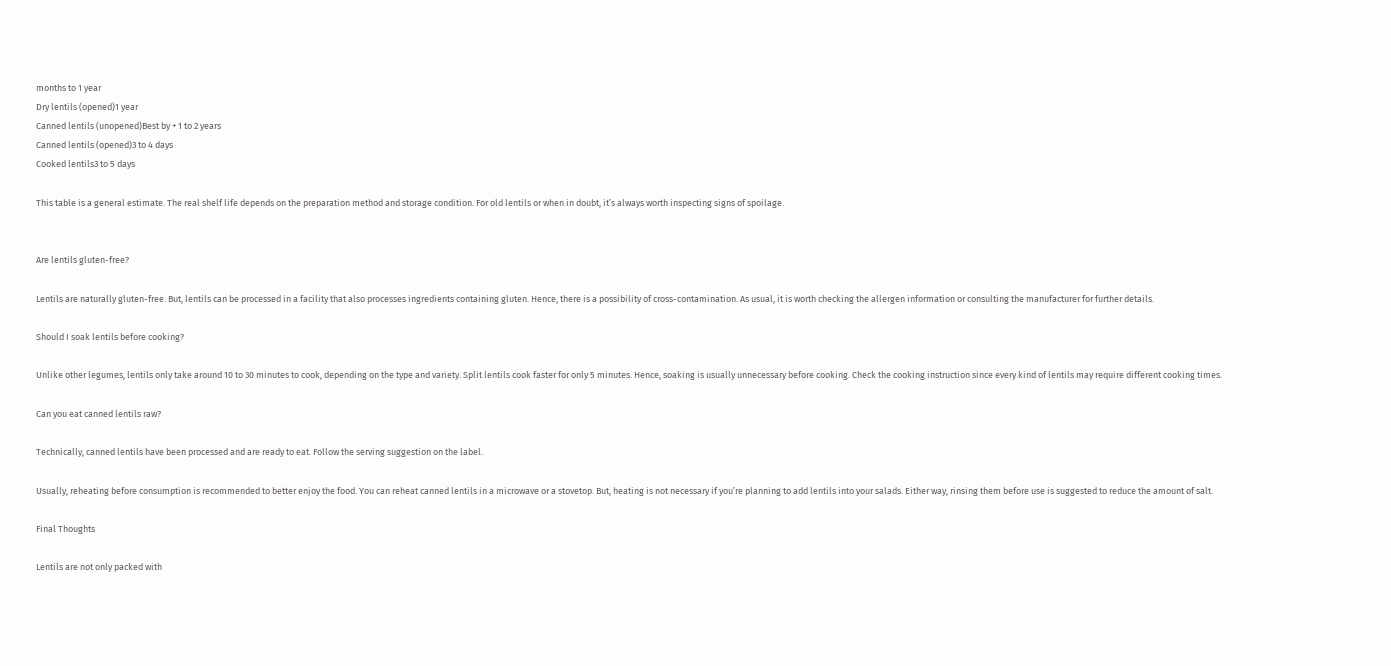months to 1 year
Dry lentils (opened)1 year
Canned lentils (unopened)Best by + 1 to 2 years
Canned lentils (opened)3 to 4 days
Cooked lentils3 to 5 days

This table is a general estimate. The real shelf life depends on the preparation method and storage condition. For old lentils or when in doubt, it’s always worth inspecting signs of spoilage.


Are lentils gluten-free?

Lentils are naturally gluten-free. But, lentils can be processed in a facility that also processes ingredients containing gluten. Hence, there is a possibility of cross-contamination. As usual, it is worth checking the allergen information or consulting the manufacturer for further details.

Should I soak lentils before cooking?

Unlike other legumes, lentils only take around 10 to 30 minutes to cook, depending on the type and variety. Split lentils cook faster for only 5 minutes. Hence, soaking is usually unnecessary before cooking. Check the cooking instruction since every kind of lentils may require different cooking times.

Can you eat canned lentils raw?

Technically, canned lentils have been processed and are ready to eat. Follow the serving suggestion on the label.

Usually, reheating before consumption is recommended to better enjoy the food. You can reheat canned lentils in a microwave or a stovetop. But, heating is not necessary if you’re planning to add lentils into your salads. Either way, rinsing them before use is suggested to reduce the amount of salt.

Final Thoughts

Lentils are not only packed with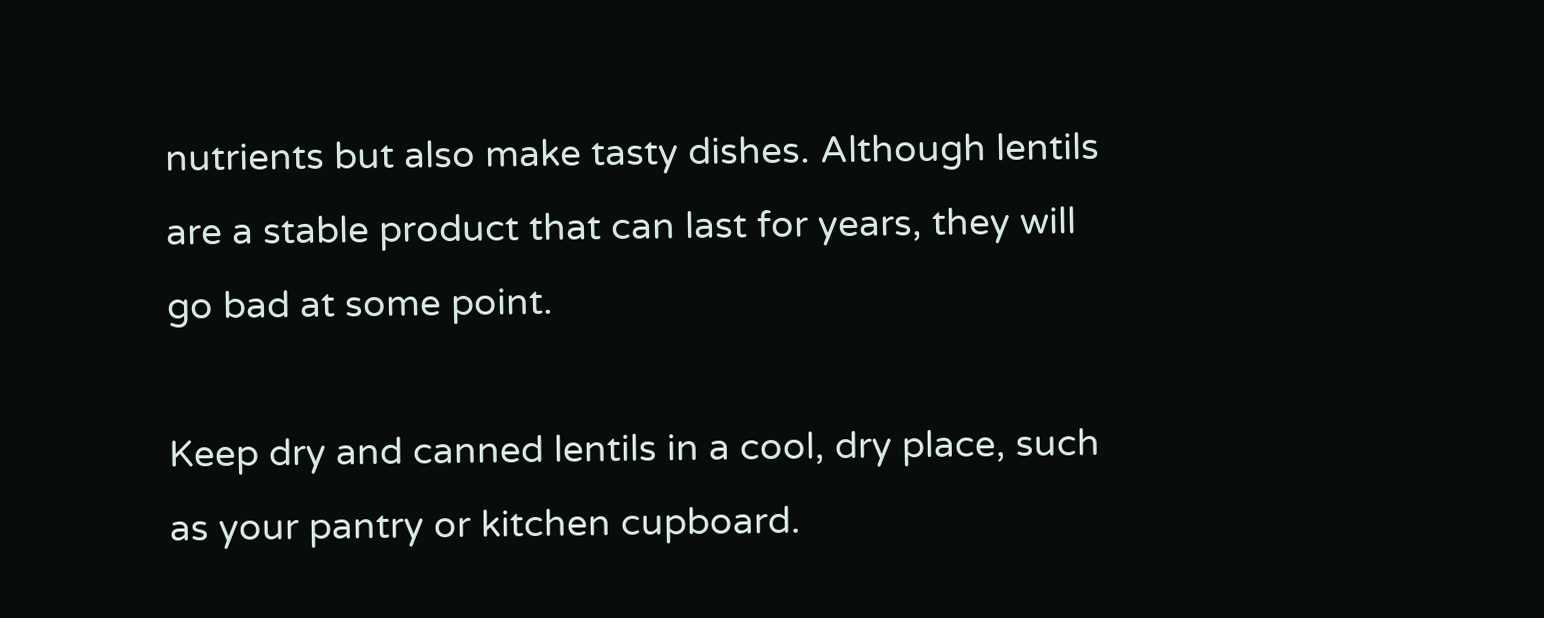nutrients but also make tasty dishes. Although lentils are a stable product that can last for years, they will go bad at some point.

Keep dry and canned lentils in a cool, dry place, such as your pantry or kitchen cupboard.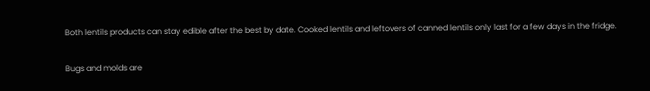Both lentils products can stay edible after the best by date. Cooked lentils and leftovers of canned lentils only last for a few days in the fridge.

Bugs and molds are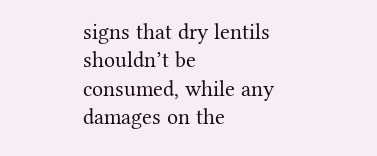signs that dry lentils shouldn’t be consumed, while any damages on the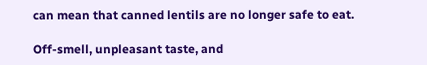can mean that canned lentils are no longer safe to eat.

Off-smell, unpleasant taste, and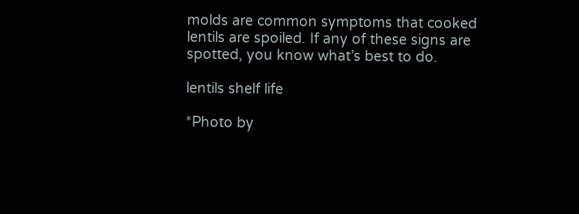molds are common symptoms that cooked lentils are spoiled. If any of these signs are spotted, you know what’s best to do.

lentils shelf life

*Photo by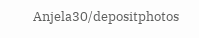Anjela30/depositphotos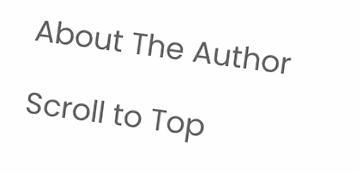About The Author

Scroll to Top